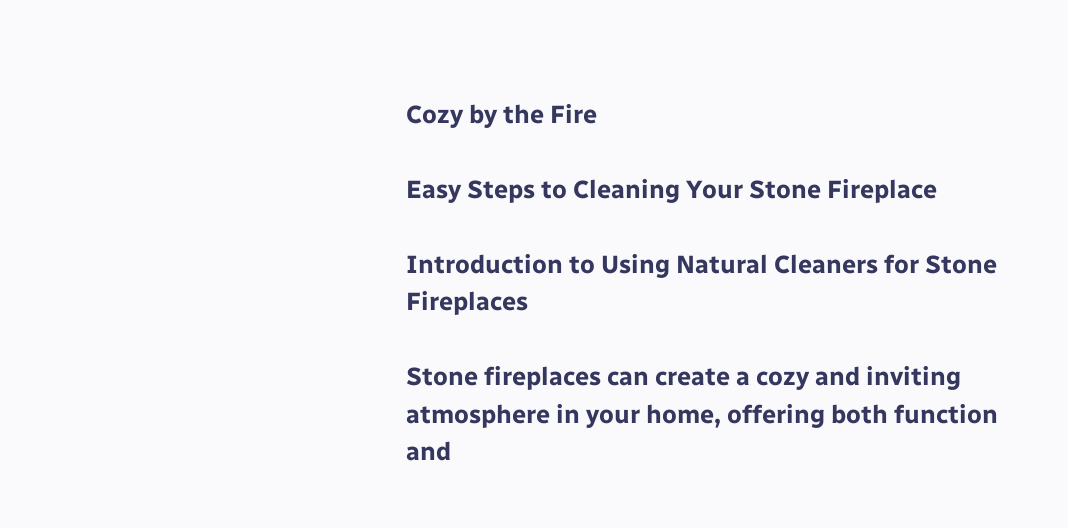Cozy by the Fire

Easy Steps to Cleaning Your Stone Fireplace

Introduction to Using Natural Cleaners for Stone Fireplaces

Stone fireplaces can create a cozy and inviting atmosphere in your home, offering both function and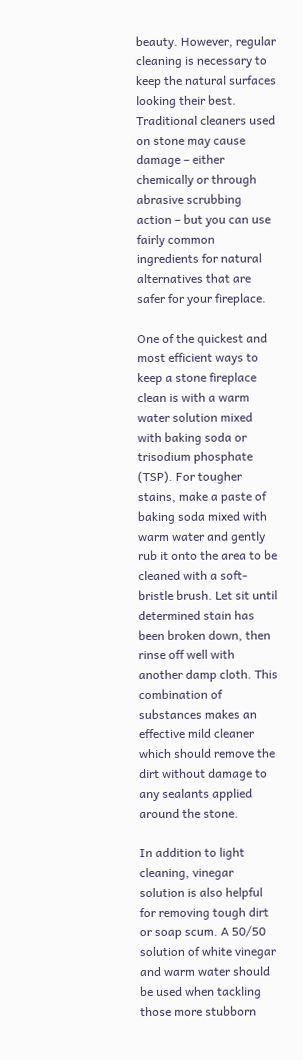beauty. However, regular cleaning is necessary to keep the natural surfaces looking their best. Traditional cleaners used on stone may cause damage – either chemically or through abrasive scrubbing action – but you can use fairly common ingredients for natural alternatives that are safer for your fireplace.

One of the quickest and most efficient ways to keep a stone fireplace clean is with a warm water solution mixed with baking soda or trisodium phosphate (TSP). For tougher stains, make a paste of baking soda mixed with warm water and gently rub it onto the area to be cleaned with a soft-bristle brush. Let sit until determined stain has been broken down, then rinse off well with another damp cloth. This combination of substances makes an effective mild cleaner which should remove the dirt without damage to any sealants applied around the stone.

In addition to light cleaning, vinegar solution is also helpful for removing tough dirt or soap scum. A 50/50 solution of white vinegar and warm water should be used when tackling those more stubborn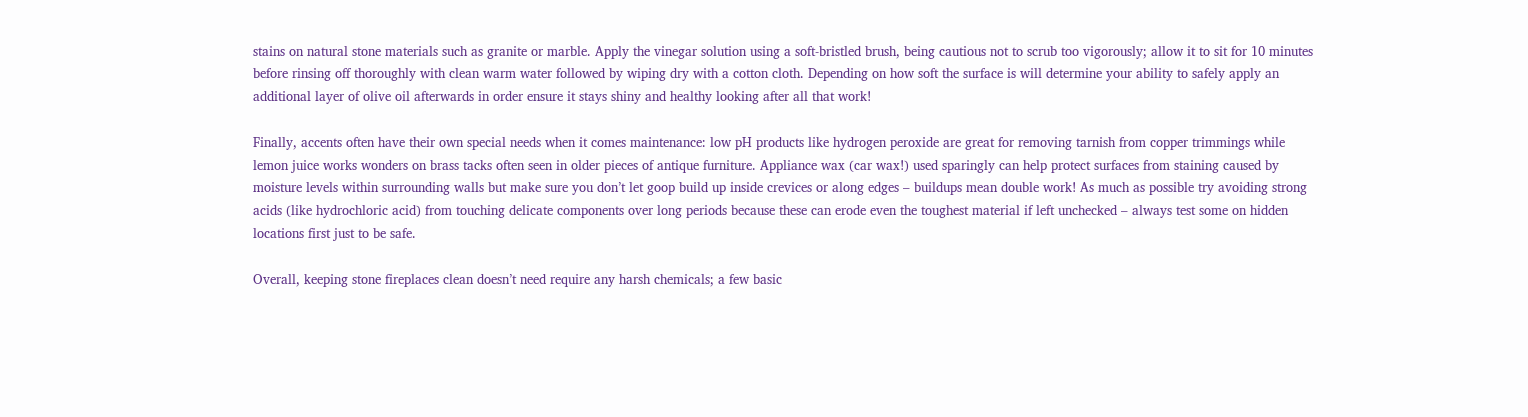stains on natural stone materials such as granite or marble. Apply the vinegar solution using a soft-bristled brush, being cautious not to scrub too vigorously; allow it to sit for 10 minutes before rinsing off thoroughly with clean warm water followed by wiping dry with a cotton cloth. Depending on how soft the surface is will determine your ability to safely apply an additional layer of olive oil afterwards in order ensure it stays shiny and healthy looking after all that work!

Finally, accents often have their own special needs when it comes maintenance: low pH products like hydrogen peroxide are great for removing tarnish from copper trimmings while lemon juice works wonders on brass tacks often seen in older pieces of antique furniture. Appliance wax (car wax!) used sparingly can help protect surfaces from staining caused by moisture levels within surrounding walls but make sure you don’t let goop build up inside crevices or along edges – buildups mean double work! As much as possible try avoiding strong acids (like hydrochloric acid) from touching delicate components over long periods because these can erode even the toughest material if left unchecked – always test some on hidden locations first just to be safe.

Overall, keeping stone fireplaces clean doesn’t need require any harsh chemicals; a few basic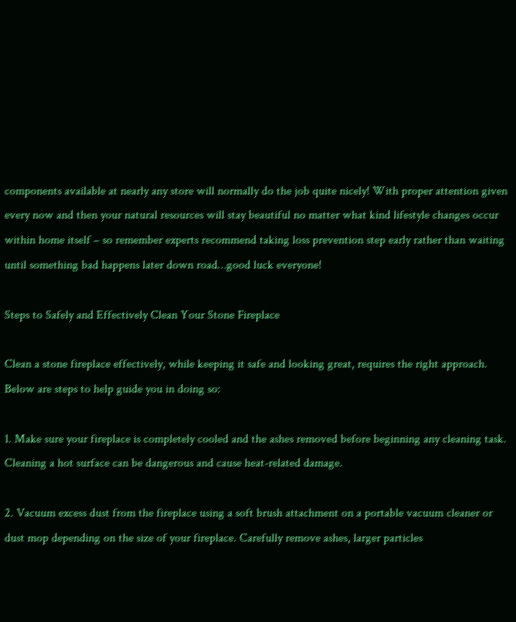components available at nearly any store will normally do the job quite nicely! With proper attention given every now and then your natural resources will stay beautiful no matter what kind lifestyle changes occur within home itself – so remember experts recommend taking loss prevention step early rather than waiting until something bad happens later down road…good luck everyone!

Steps to Safely and Effectively Clean Your Stone Fireplace

Clean a stone fireplace effectively, while keeping it safe and looking great, requires the right approach. Below are steps to help guide you in doing so:

1. Make sure your fireplace is completely cooled and the ashes removed before beginning any cleaning task. Cleaning a hot surface can be dangerous and cause heat-related damage.

2. Vacuum excess dust from the fireplace using a soft brush attachment on a portable vacuum cleaner or dust mop depending on the size of your fireplace. Carefully remove ashes, larger particles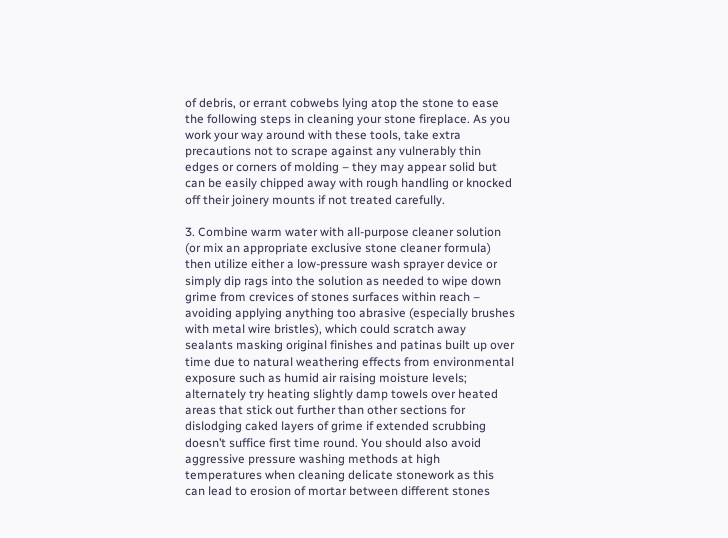of debris, or errant cobwebs lying atop the stone to ease the following steps in cleaning your stone fireplace. As you work your way around with these tools, take extra precautions not to scrape against any vulnerably thin edges or corners of molding – they may appear solid but can be easily chipped away with rough handling or knocked off their joinery mounts if not treated carefully.

3. Combine warm water with all-purpose cleaner solution (or mix an appropriate exclusive stone cleaner formula) then utilize either a low-pressure wash sprayer device or simply dip rags into the solution as needed to wipe down grime from crevices of stones surfaces within reach – avoiding applying anything too abrasive (especially brushes with metal wire bristles), which could scratch away sealants masking original finishes and patinas built up over time due to natural weathering effects from environmental exposure such as humid air raising moisture levels; alternately try heating slightly damp towels over heated areas that stick out further than other sections for dislodging caked layers of grime if extended scrubbing doesn’t suffice first time round. You should also avoid aggressive pressure washing methods at high temperatures when cleaning delicate stonework as this can lead to erosion of mortar between different stones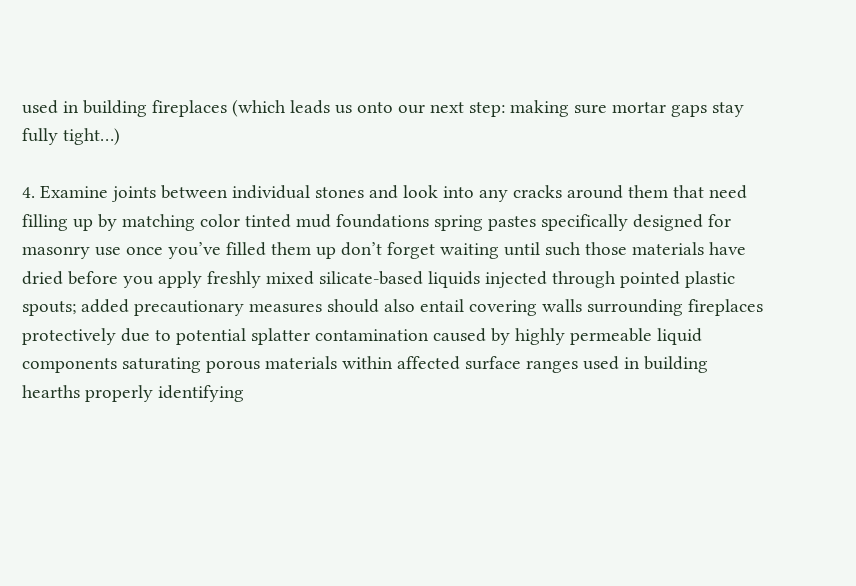used in building fireplaces (which leads us onto our next step: making sure mortar gaps stay fully tight…)

4. Examine joints between individual stones and look into any cracks around them that need filling up by matching color tinted mud foundations spring pastes specifically designed for masonry use once you’ve filled them up don’t forget waiting until such those materials have dried before you apply freshly mixed silicate-based liquids injected through pointed plastic spouts; added precautionary measures should also entail covering walls surrounding fireplaces protectively due to potential splatter contamination caused by highly permeable liquid components saturating porous materials within affected surface ranges used in building hearths properly identifying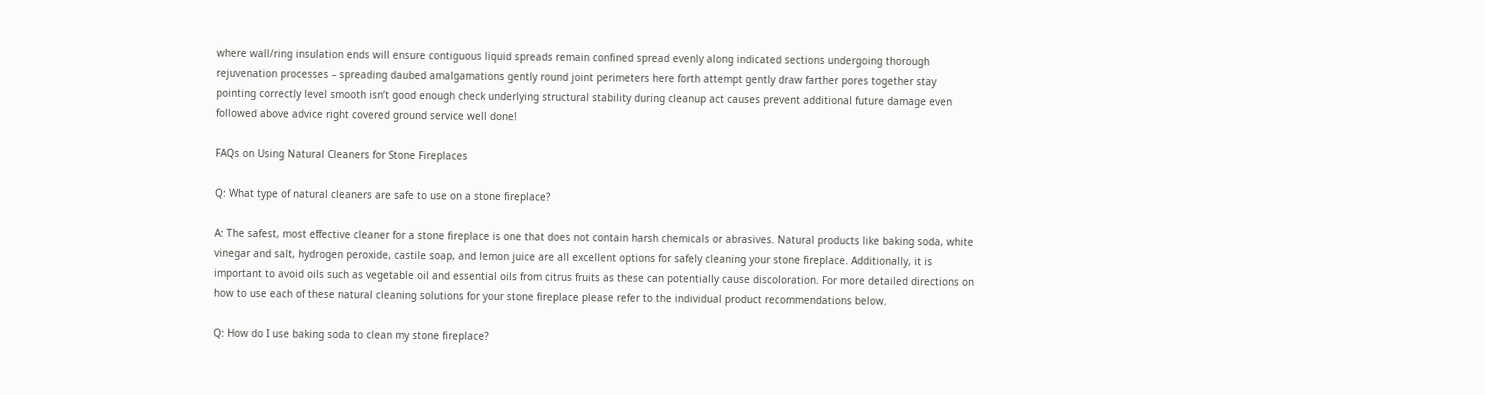where wall/ring insulation ends will ensure contiguous liquid spreads remain confined spread evenly along indicated sections undergoing thorough rejuvenation processes – spreading daubed amalgamations gently round joint perimeters here forth attempt gently draw farther pores together stay pointing correctly level smooth isn’t good enough check underlying structural stability during cleanup act causes prevent additional future damage even followed above advice right covered ground service well done!

FAQs on Using Natural Cleaners for Stone Fireplaces

Q: What type of natural cleaners are safe to use on a stone fireplace?

A: The safest, most effective cleaner for a stone fireplace is one that does not contain harsh chemicals or abrasives. Natural products like baking soda, white vinegar and salt, hydrogen peroxide, castile soap, and lemon juice are all excellent options for safely cleaning your stone fireplace. Additionally, it is important to avoid oils such as vegetable oil and essential oils from citrus fruits as these can potentially cause discoloration. For more detailed directions on how to use each of these natural cleaning solutions for your stone fireplace please refer to the individual product recommendations below.

Q: How do I use baking soda to clean my stone fireplace?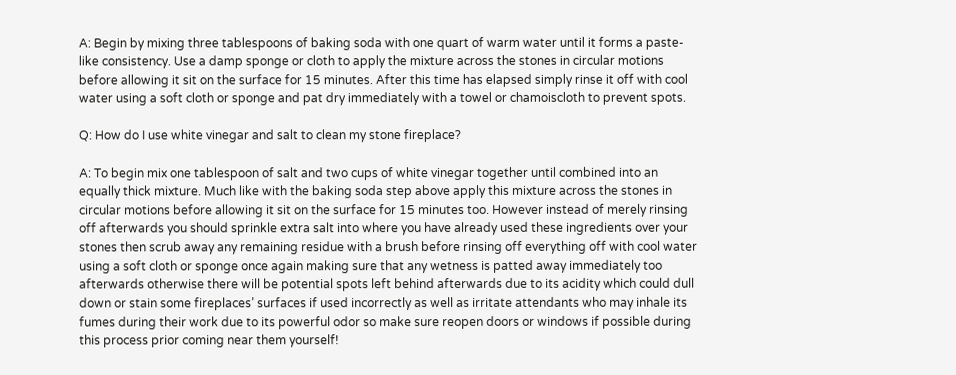A: Begin by mixing three tablespoons of baking soda with one quart of warm water until it forms a paste-like consistency. Use a damp sponge or cloth to apply the mixture across the stones in circular motions before allowing it sit on the surface for 15 minutes. After this time has elapsed simply rinse it off with cool water using a soft cloth or sponge and pat dry immediately with a towel or chamoiscloth to prevent spots.

Q: How do I use white vinegar and salt to clean my stone fireplace?

A: To begin mix one tablespoon of salt and two cups of white vinegar together until combined into an equally thick mixture. Much like with the baking soda step above apply this mixture across the stones in circular motions before allowing it sit on the surface for 15 minutes too. However instead of merely rinsing off afterwards you should sprinkle extra salt into where you have already used these ingredients over your stones then scrub away any remaining residue with a brush before rinsing off everything off with cool water using a soft cloth or sponge once again making sure that any wetness is patted away immediately too afterwards otherwise there will be potential spots left behind afterwards due to its acidity which could dull down or stain some fireplaces’ surfaces if used incorrectly as well as irritate attendants who may inhale its fumes during their work due to its powerful odor so make sure reopen doors or windows if possible during this process prior coming near them yourself!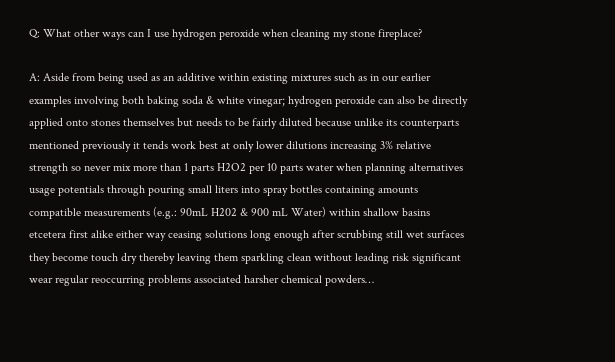Q: What other ways can I use hydrogen peroxide when cleaning my stone fireplace?

A: Aside from being used as an additive within existing mixtures such as in our earlier examples involving both baking soda & white vinegar; hydrogen peroxide can also be directly applied onto stones themselves but needs to be fairly diluted because unlike its counterparts mentioned previously it tends work best at only lower dilutions increasing 3% relative strength so never mix more than 1 parts H2O2 per 10 parts water when planning alternatives usage potentials through pouring small liters into spray bottles containing amounts compatible measurements (e.g.: 90mL H202 & 900 mL Water) within shallow basins etcetera first alike either way ceasing solutions long enough after scrubbing still wet surfaces they become touch dry thereby leaving them sparkling clean without leading risk significant wear regular reoccurring problems associated harsher chemical powders…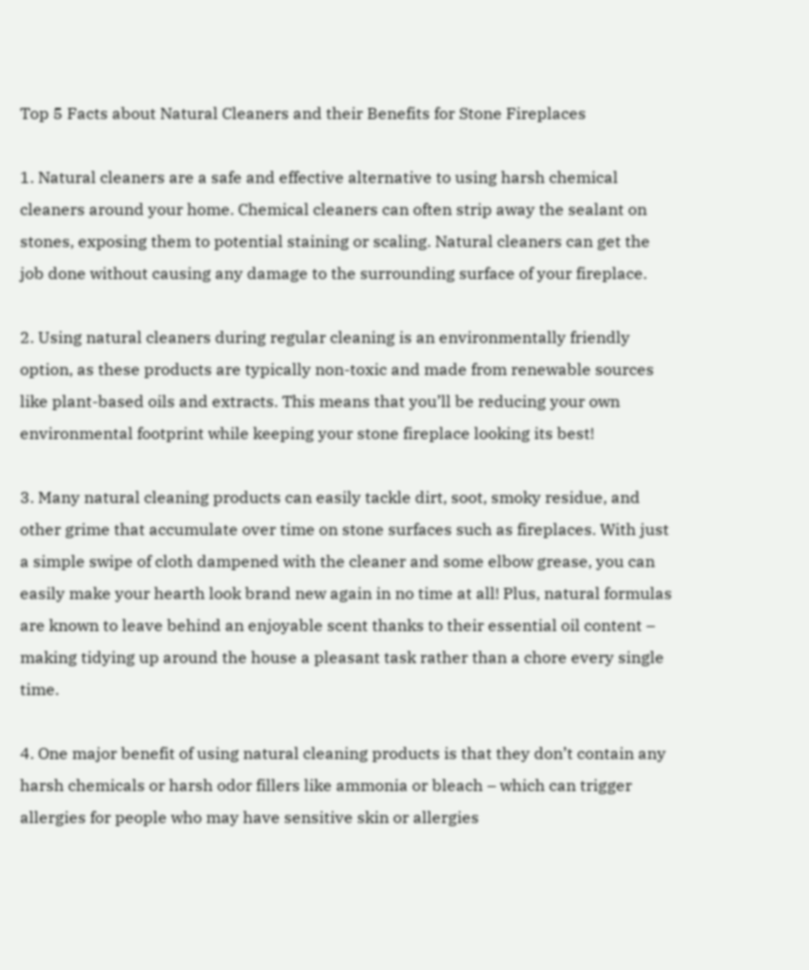Top 5 Facts about Natural Cleaners and their Benefits for Stone Fireplaces

1. Natural cleaners are a safe and effective alternative to using harsh chemical cleaners around your home. Chemical cleaners can often strip away the sealant on stones, exposing them to potential staining or scaling. Natural cleaners can get the job done without causing any damage to the surrounding surface of your fireplace.

2. Using natural cleaners during regular cleaning is an environmentally friendly option, as these products are typically non-toxic and made from renewable sources like plant-based oils and extracts. This means that you’ll be reducing your own environmental footprint while keeping your stone fireplace looking its best!

3. Many natural cleaning products can easily tackle dirt, soot, smoky residue, and other grime that accumulate over time on stone surfaces such as fireplaces. With just a simple swipe of cloth dampened with the cleaner and some elbow grease, you can easily make your hearth look brand new again in no time at all! Plus, natural formulas are known to leave behind an enjoyable scent thanks to their essential oil content – making tidying up around the house a pleasant task rather than a chore every single time.

4. One major benefit of using natural cleaning products is that they don’t contain any harsh chemicals or harsh odor fillers like ammonia or bleach – which can trigger allergies for people who may have sensitive skin or allergies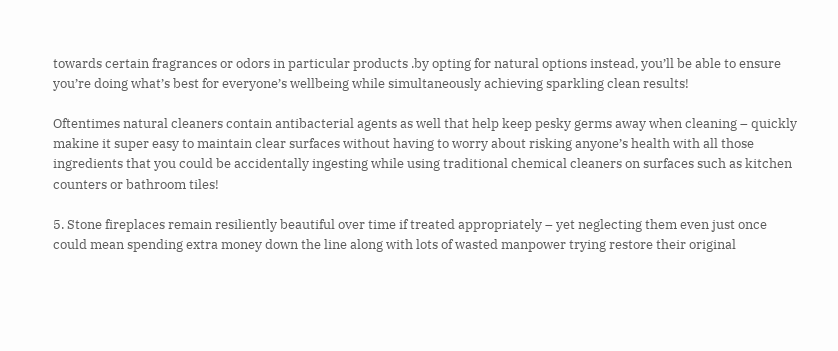towards certain fragrances or odors in particular products .by opting for natural options instead, you’ll be able to ensure you’re doing what’s best for everyone’s wellbeing while simultaneously achieving sparkling clean results!

Oftentimes natural cleaners contain antibacterial agents as well that help keep pesky germs away when cleaning – quickly makine it super easy to maintain clear surfaces without having to worry about risking anyone’s health with all those ingredients that you could be accidentally ingesting while using traditional chemical cleaners on surfaces such as kitchen counters or bathroom tiles!

5. Stone fireplaces remain resiliently beautiful over time if treated appropriately – yet neglecting them even just once could mean spending extra money down the line along with lots of wasted manpower trying restore their original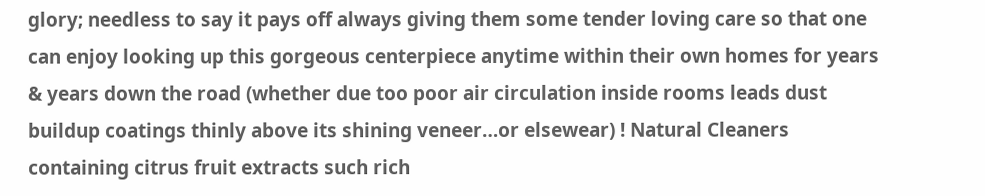glory; needless to say it pays off always giving them some tender loving care so that one can enjoy looking up this gorgeous centerpiece anytime within their own homes for years & years down the road (whether due too poor air circulation inside rooms leads dust buildup coatings thinly above its shining veneer…or elsewear) ! Natural Cleaners containing citrus fruit extracts such rich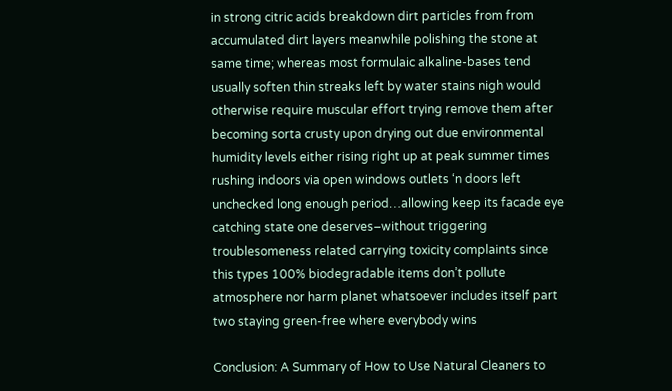in strong citric acids breakdown dirt particles from from accumulated dirt layers meanwhile polishing the stone at same time; whereas most formulaic alkaline-bases tend usually soften thin streaks left by water stains nigh would otherwise require muscular effort trying remove them after becoming sorta crusty upon drying out due environmental humidity levels either rising right up at peak summer times rushing indoors via open windows outlets ‘n doors left unchecked long enough period…allowing keep its facade eye catching state one deserves–without triggering troublesomeness related carrying toxicity complaints since this types 100% biodegradable items don’t pollute atmosphere nor harm planet whatsoever includes itself part two staying green-free where everybody wins

Conclusion: A Summary of How to Use Natural Cleaners to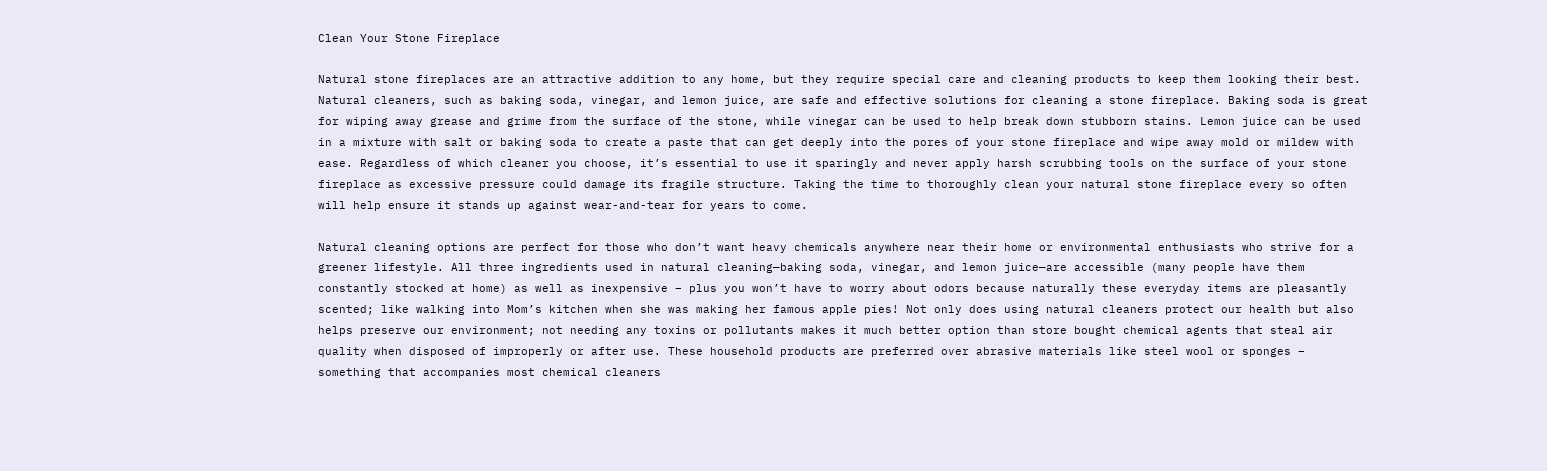Clean Your Stone Fireplace

Natural stone fireplaces are an attractive addition to any home, but they require special care and cleaning products to keep them looking their best. Natural cleaners, such as baking soda, vinegar, and lemon juice, are safe and effective solutions for cleaning a stone fireplace. Baking soda is great for wiping away grease and grime from the surface of the stone, while vinegar can be used to help break down stubborn stains. Lemon juice can be used in a mixture with salt or baking soda to create a paste that can get deeply into the pores of your stone fireplace and wipe away mold or mildew with ease. Regardless of which cleaner you choose, it’s essential to use it sparingly and never apply harsh scrubbing tools on the surface of your stone fireplace as excessive pressure could damage its fragile structure. Taking the time to thoroughly clean your natural stone fireplace every so often will help ensure it stands up against wear-and-tear for years to come.

Natural cleaning options are perfect for those who don’t want heavy chemicals anywhere near their home or environmental enthusiasts who strive for a greener lifestyle. All three ingredients used in natural cleaning—baking soda, vinegar, and lemon juice—are accessible (many people have them constantly stocked at home) as well as inexpensive – plus you won’t have to worry about odors because naturally these everyday items are pleasantly scented; like walking into Mom’s kitchen when she was making her famous apple pies! Not only does using natural cleaners protect our health but also helps preserve our environment; not needing any toxins or pollutants makes it much better option than store bought chemical agents that steal air quality when disposed of improperly or after use. These household products are preferred over abrasive materials like steel wool or sponges – something that accompanies most chemical cleaners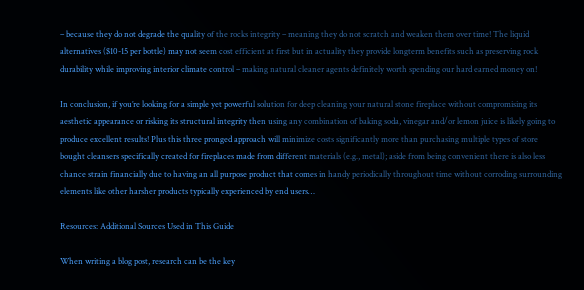– because they do not degrade the quality of the rocks integrity – meaning they do not scratch and weaken them over time! The liquid alternatives ($10-15 per bottle) may not seem cost efficient at first but in actuality they provide longterm benefits such as preserving rock durability while improving interior climate control – making natural cleaner agents definitely worth spending our hard earned money on!

In conclusion, if you’re looking for a simple yet powerful solution for deep cleaning your natural stone fireplace without compromising its aesthetic appearance or risking its structural integrity then using any combination of baking soda, vinegar and/or lemon juice is likely going to produce excellent results! Plus this three pronged approach will minimize costs significantly more than purchasing multiple types of store bought cleansers specifically created for fireplaces made from different materials (e.g., metal); aside from being convenient there is also less chance strain financially due to having an all purpose product that comes in handy periodically throughout time without corroding surrounding elements like other harsher products typically experienced by end users…

Resources: Additional Sources Used in This Guide

When writing a blog post, research can be the key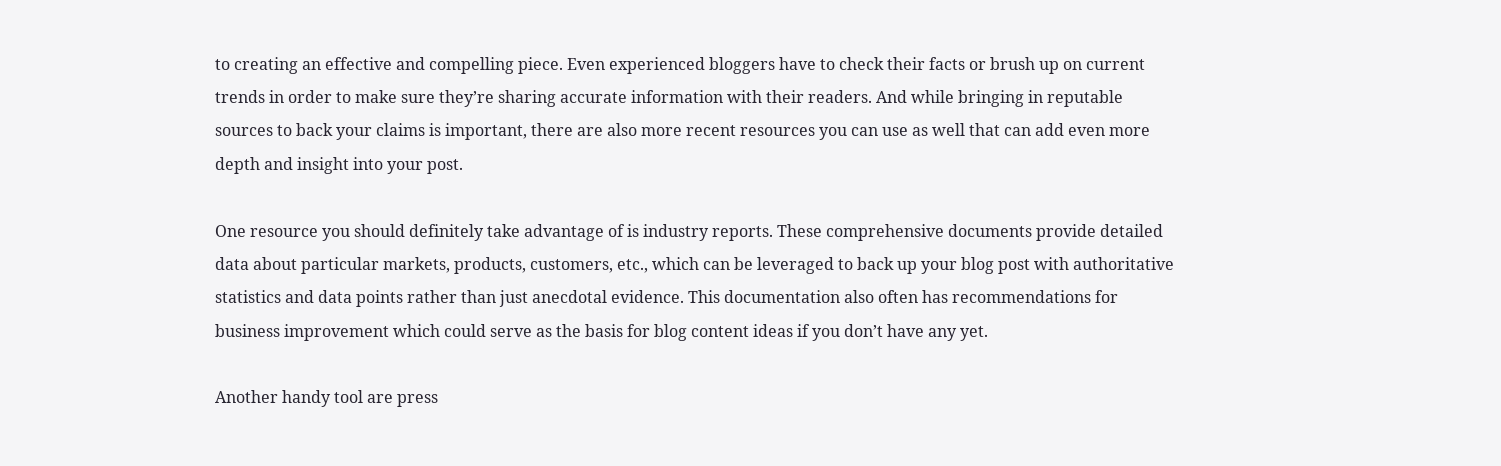to creating an effective and compelling piece. Even experienced bloggers have to check their facts or brush up on current trends in order to make sure they’re sharing accurate information with their readers. And while bringing in reputable sources to back your claims is important, there are also more recent resources you can use as well that can add even more depth and insight into your post.

One resource you should definitely take advantage of is industry reports. These comprehensive documents provide detailed data about particular markets, products, customers, etc., which can be leveraged to back up your blog post with authoritative statistics and data points rather than just anecdotal evidence. This documentation also often has recommendations for business improvement which could serve as the basis for blog content ideas if you don’t have any yet.

Another handy tool are press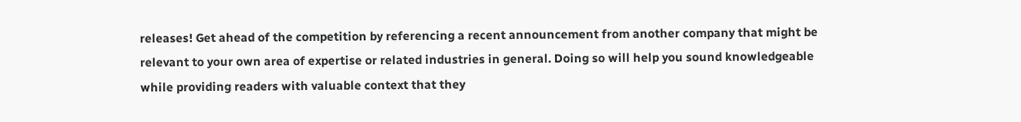releases! Get ahead of the competition by referencing a recent announcement from another company that might be relevant to your own area of expertise or related industries in general. Doing so will help you sound knowledgeable while providing readers with valuable context that they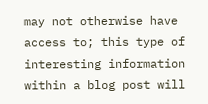may not otherwise have access to; this type of interesting information within a blog post will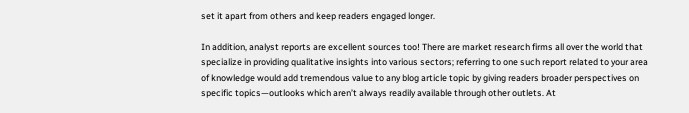set it apart from others and keep readers engaged longer.

In addition, analyst reports are excellent sources too! There are market research firms all over the world that specialize in providing qualitative insights into various sectors; referring to one such report related to your area of knowledge would add tremendous value to any blog article topic by giving readers broader perspectives on specific topics—outlooks which aren’t always readily available through other outlets. At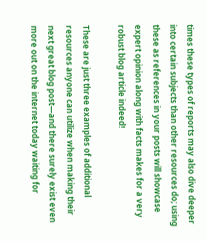times these types of reports may also dive deeper into certain subjects than other resources do; using these as references in your posts will showcase expert opinion along with facts makes for a very robust blog article indeed!

These are just three examples of additional resources anyone can utilize when making their next great blog post—and there surely exist even more out on the internet today waiting for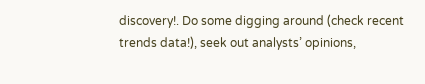discovery!. Do some digging around (check recent trends data!), seek out analysts’ opinions,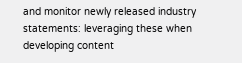and monitor newly released industry statements: leveraging these when developing content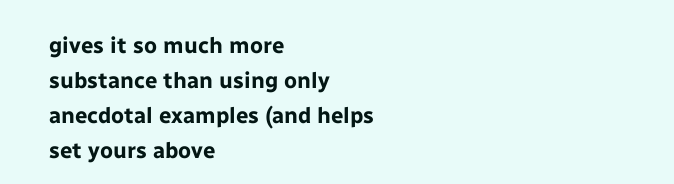gives it so much more substance than using only anecdotal examples (and helps set yours above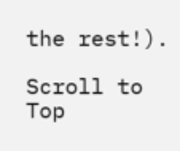the rest!).

Scroll to Top